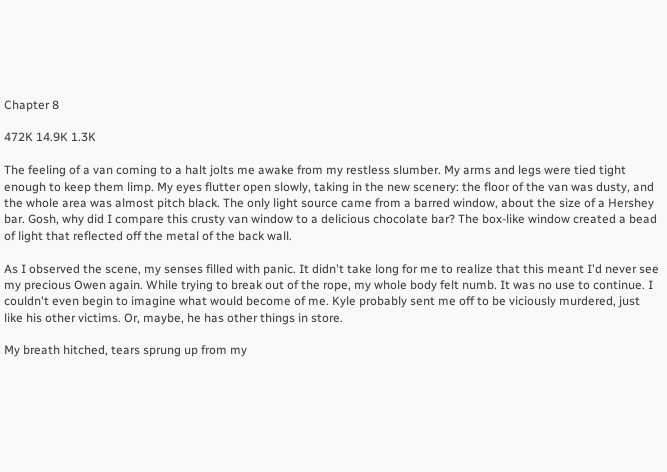Chapter 8

472K 14.9K 1.3K

The feeling of a van coming to a halt jolts me awake from my restless slumber. My arms and legs were tied tight enough to keep them limp. My eyes flutter open slowly, taking in the new scenery: the floor of the van was dusty, and the whole area was almost pitch black. The only light source came from a barred window, about the size of a Hershey bar. Gosh, why did I compare this crusty van window to a delicious chocolate bar? The box-like window created a bead of light that reflected off the metal of the back wall.

As I observed the scene, my senses filled with panic. It didn't take long for me to realize that this meant I'd never see my precious Owen again. While trying to break out of the rope, my whole body felt numb. It was no use to continue. I couldn't even begin to imagine what would become of me. Kyle probably sent me off to be viciously murdered, just like his other victims. Or, maybe, he has other things in store.

My breath hitched, tears sprung up from my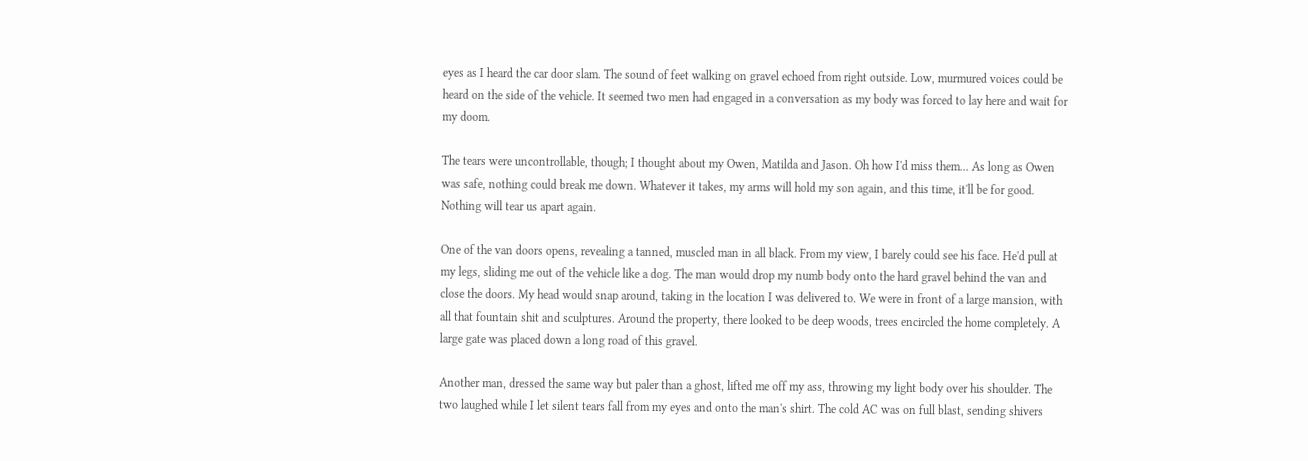eyes as I heard the car door slam. The sound of feet walking on gravel echoed from right outside. Low, murmured voices could be heard on the side of the vehicle. It seemed two men had engaged in a conversation as my body was forced to lay here and wait for my doom.

The tears were uncontrollable, though; I thought about my Owen, Matilda and Jason. Oh how I'd miss them... As long as Owen was safe, nothing could break me down. Whatever it takes, my arms will hold my son again, and this time, it'll be for good. Nothing will tear us apart again.

One of the van doors opens, revealing a tanned, muscled man in all black. From my view, I barely could see his face. He'd pull at my legs, sliding me out of the vehicle like a dog. The man would drop my numb body onto the hard gravel behind the van and close the doors. My head would snap around, taking in the location I was delivered to. We were in front of a large mansion, with all that fountain shit and sculptures. Around the property, there looked to be deep woods, trees encircled the home completely. A large gate was placed down a long road of this gravel.

Another man, dressed the same way but paler than a ghost, lifted me off my ass, throwing my light body over his shoulder. The two laughed while I let silent tears fall from my eyes and onto the man's shirt. The cold AC was on full blast, sending shivers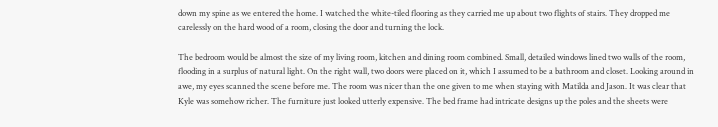down my spine as we entered the home. I watched the white-tiled flooring as they carried me up about two flights of stairs. They dropped me carelessly on the hard wood of a room, closing the door and turning the lock.

The bedroom would be almost the size of my living room, kitchen and dining room combined. Small, detailed windows lined two walls of the room, flooding in a surplus of natural light. On the right wall, two doors were placed on it, which I assumed to be a bathroom and closet. Looking around in awe, my eyes scanned the scene before me. The room was nicer than the one given to me when staying with Matilda and Jason. It was clear that Kyle was somehow richer. The furniture just looked utterly expensive. The bed frame had intricate designs up the poles and the sheets were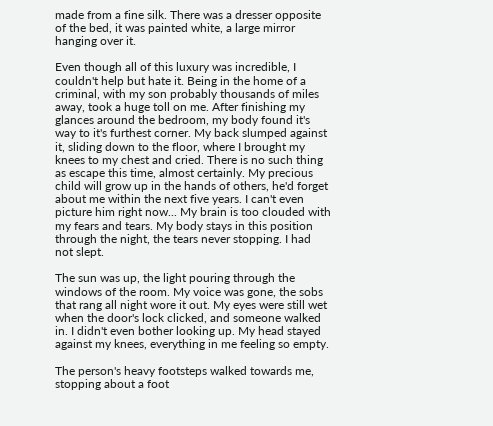made from a fine silk. There was a dresser opposite of the bed, it was painted white, a large mirror hanging over it.

Even though all of this luxury was incredible, I couldn't help but hate it. Being in the home of a criminal, with my son probably thousands of miles away, took a huge toll on me. After finishing my glances around the bedroom, my body found it's way to it's furthest corner. My back slumped against it, sliding down to the floor, where I brought my knees to my chest and cried. There is no such thing as escape this time, almost certainly. My precious child will grow up in the hands of others, he'd forget about me within the next five years. I can't even picture him right now... My brain is too clouded with my fears and tears. My body stays in this position through the night, the tears never stopping. I had not slept.

The sun was up, the light pouring through the windows of the room. My voice was gone, the sobs that rang all night wore it out. My eyes were still wet when the door's lock clicked, and someone walked in. I didn't even bother looking up. My head stayed against my knees, everything in me feeling so empty.

The person's heavy footsteps walked towards me, stopping about a foot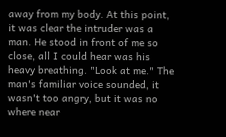away from my body. At this point, it was clear the intruder was a man. He stood in front of me so close, all I could hear was his heavy breathing. "Look at me." The man's familiar voice sounded, it wasn't too angry, but it was no where near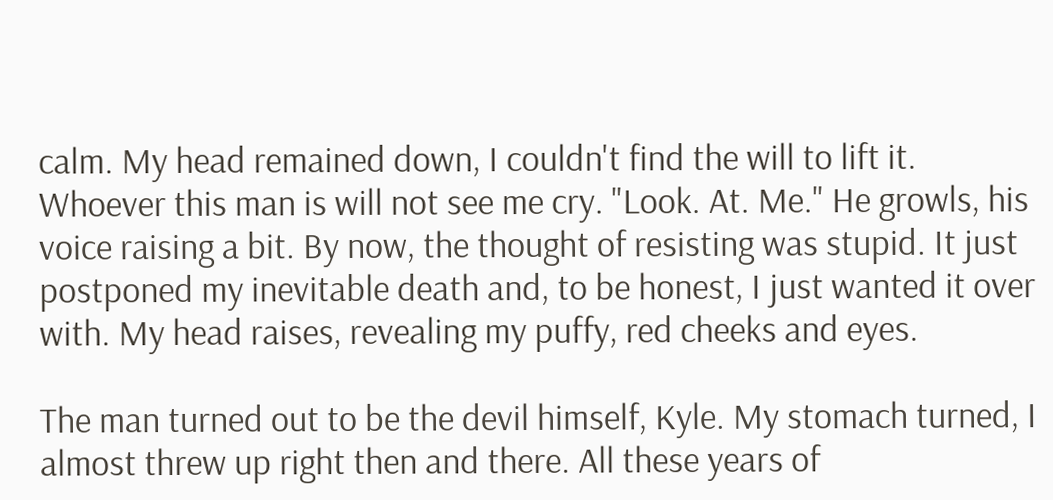calm. My head remained down, I couldn't find the will to lift it. Whoever this man is will not see me cry. "Look. At. Me." He growls, his voice raising a bit. By now, the thought of resisting was stupid. It just postponed my inevitable death and, to be honest, I just wanted it over with. My head raises, revealing my puffy, red cheeks and eyes.

The man turned out to be the devil himself, Kyle. My stomach turned, I almost threw up right then and there. All these years of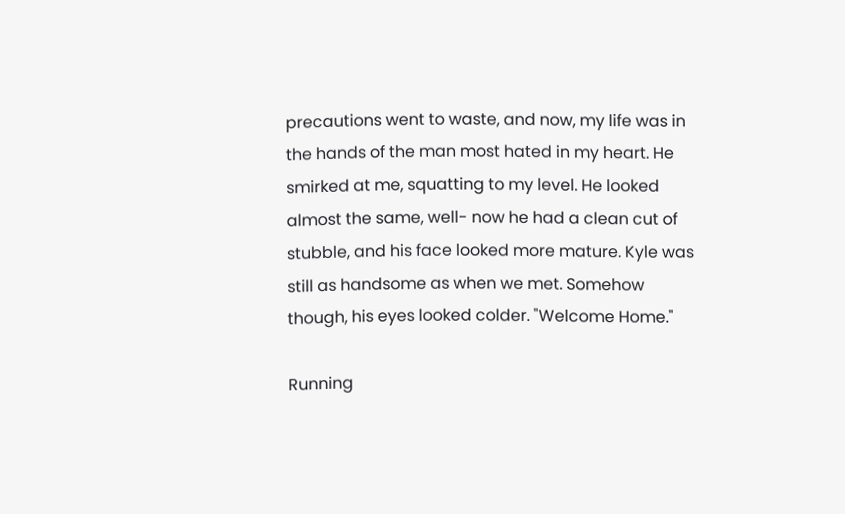precautions went to waste, and now, my life was in the hands of the man most hated in my heart. He smirked at me, squatting to my level. He looked almost the same, well- now he had a clean cut of stubble, and his face looked more mature. Kyle was still as handsome as when we met. Somehow though, his eyes looked colder. "Welcome Home."

Running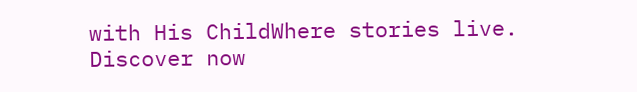with His ChildWhere stories live. Discover now